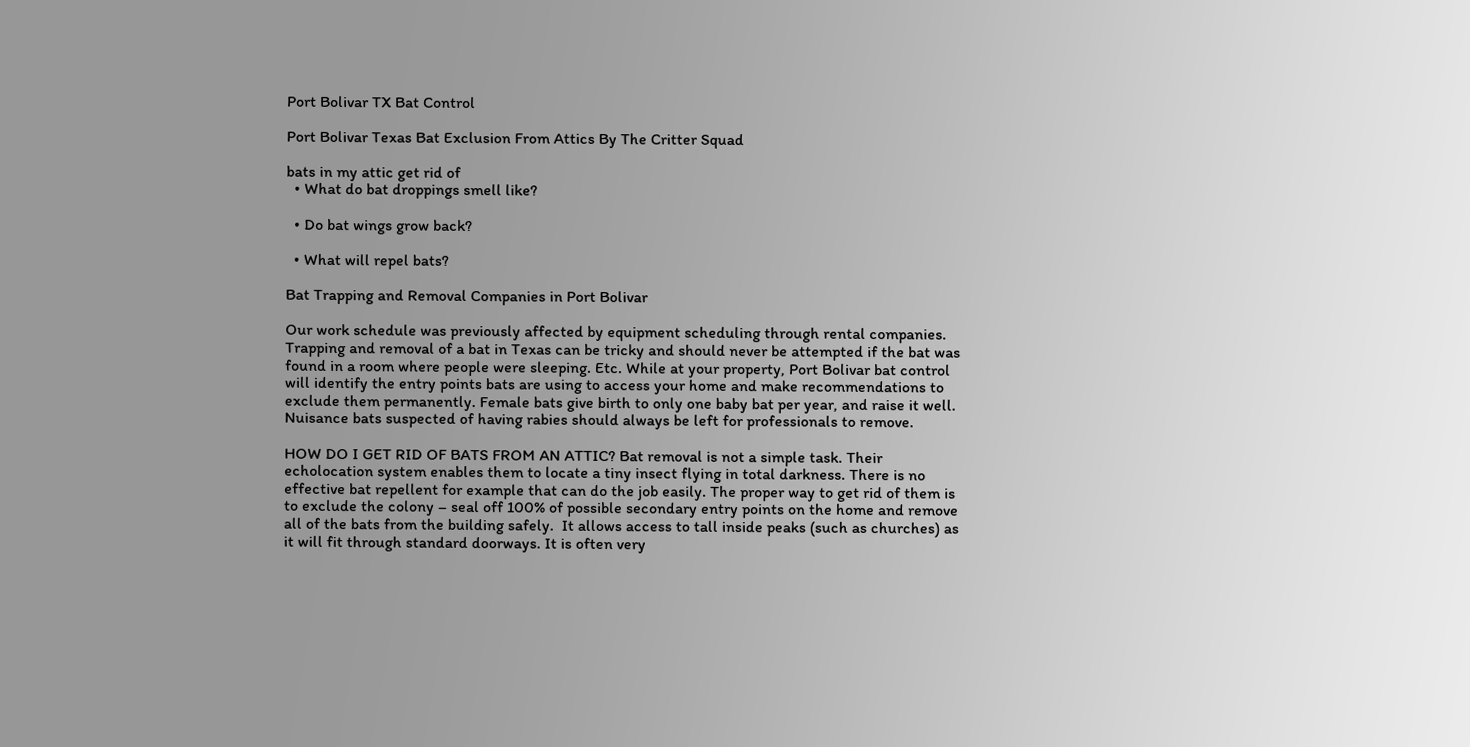Port Bolivar TX Bat Control

Port Bolivar Texas Bat Exclusion From Attics By The Critter Squad

bats in my attic get rid of
  • What do bat droppings smell like?

  • Do bat wings grow back?

  • What will repel bats?

Bat Trapping and Removal Companies in Port Bolivar

Our work schedule was previously affected by equipment scheduling through rental companies. Trapping and removal of a bat in Texas can be tricky and should never be attempted if the bat was found in a room where people were sleeping. Etc. While at your property, Port Bolivar bat control will identify the entry points bats are using to access your home and make recommendations to exclude them permanently. Female bats give birth to only one baby bat per year, and raise it well. Nuisance bats suspected of having rabies should always be left for professionals to remove.

HOW DO I GET RID OF BATS FROM AN ATTIC? Bat removal is not a simple task. Their echolocation system enables them to locate a tiny insect flying in total darkness. There is no effective bat repellent for example that can do the job easily. The proper way to get rid of them is to exclude the colony – seal off 100% of possible secondary entry points on the home and remove all of the bats from the building safely.  It allows access to tall inside peaks (such as churches) as it will fit through standard doorways. It is often very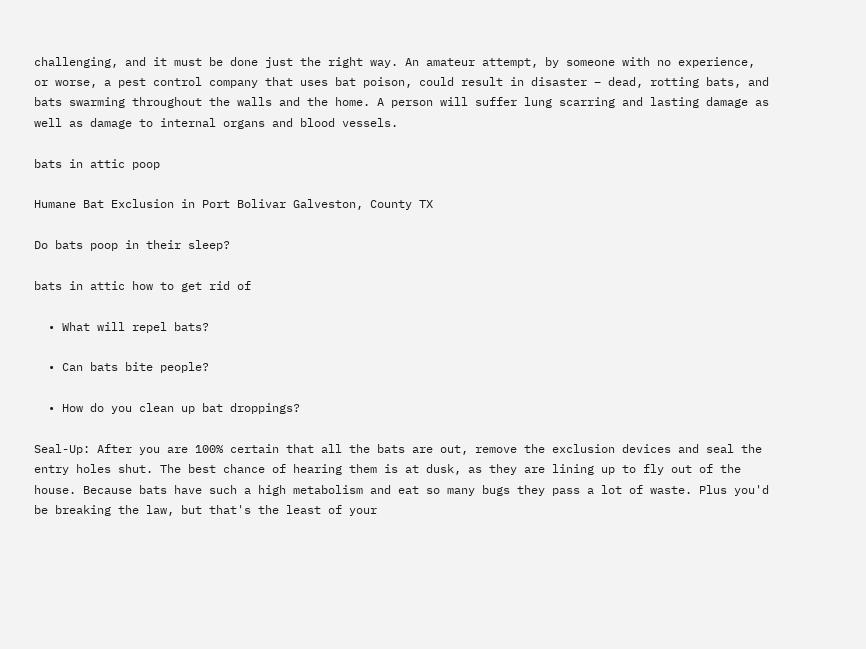challenging, and it must be done just the right way. An amateur attempt, by someone with no experience, or worse, a pest control company that uses bat poison, could result in disaster – dead, rotting bats, and bats swarming throughout the walls and the home. A person will suffer lung scarring and lasting damage as well as damage to internal organs and blood vessels.

bats in attic poop

Humane Bat Exclusion in Port Bolivar Galveston, County TX

Do bats poop in their sleep?

bats in attic how to get rid of

  • What will repel bats?

  • Can bats bite people?

  • How do you clean up bat droppings?

Seal-Up: After you are 100% certain that all the bats are out, remove the exclusion devices and seal the entry holes shut. The best chance of hearing them is at dusk, as they are lining up to fly out of the house. Because bats have such a high metabolism and eat so many bugs they pass a lot of waste. Plus you'd be breaking the law, but that's the least of your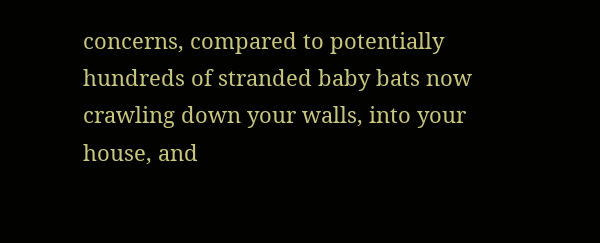concerns, compared to potentially hundreds of stranded baby bats now crawling down your walls, into your house, and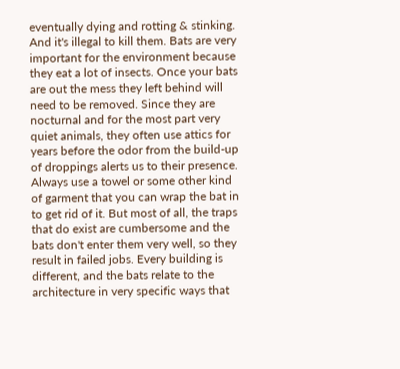eventually dying and rotting & stinking. And it's illegal to kill them. Bats are very important for the environment because they eat a lot of insects. Once your bats are out the mess they left behind will need to be removed. Since they are nocturnal and for the most part very quiet animals, they often use attics for years before the odor from the build-up of droppings alerts us to their presence. Always use a towel or some other kind of garment that you can wrap the bat in to get rid of it. But most of all, the traps that do exist are cumbersome and the bats don't enter them very well, so they result in failed jobs. Every building is different, and the bats relate to the architecture in very specific ways that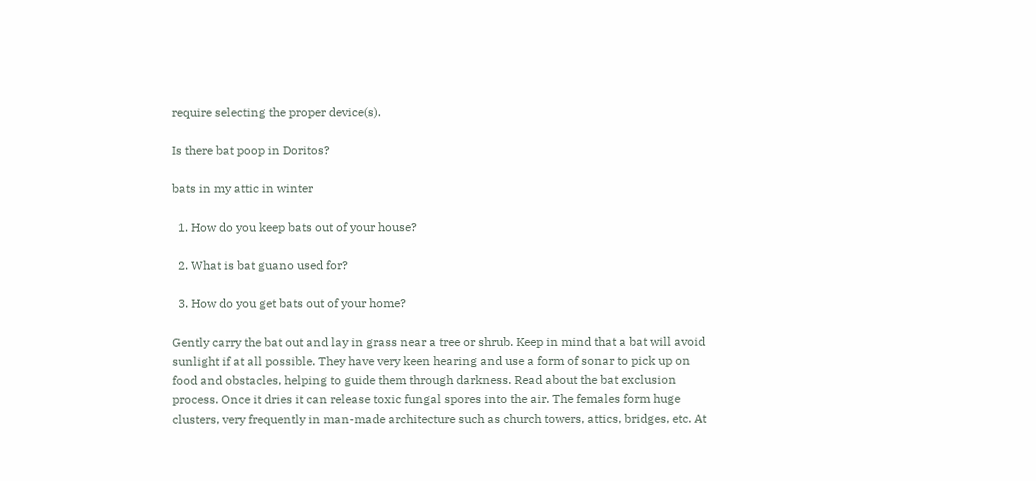require selecting the proper device(s).

Is there bat poop in Doritos?

bats in my attic in winter

  1. How do you keep bats out of your house?

  2. What is bat guano used for?

  3. How do you get bats out of your home?

Gently carry the bat out and lay in grass near a tree or shrub. Keep in mind that a bat will avoid sunlight if at all possible. They have very keen hearing and use a form of sonar to pick up on food and obstacles, helping to guide them through darkness. Read about the bat exclusion process. Once it dries it can release toxic fungal spores into the air. The females form huge clusters, very frequently in man-made architecture such as church towers, attics, bridges, etc. At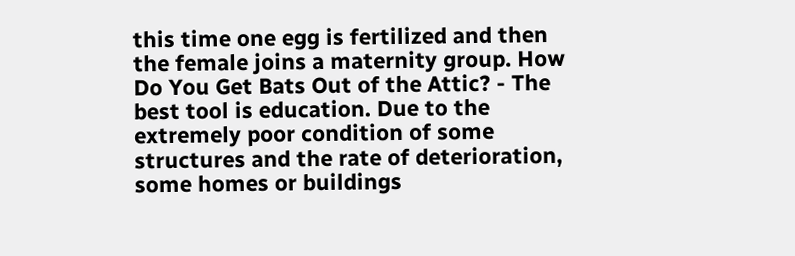this time one egg is fertilized and then the female joins a maternity group. How Do You Get Bats Out of the Attic? - The best tool is education. Due to the extremely poor condition of some structures and the rate of deterioration, some homes or buildings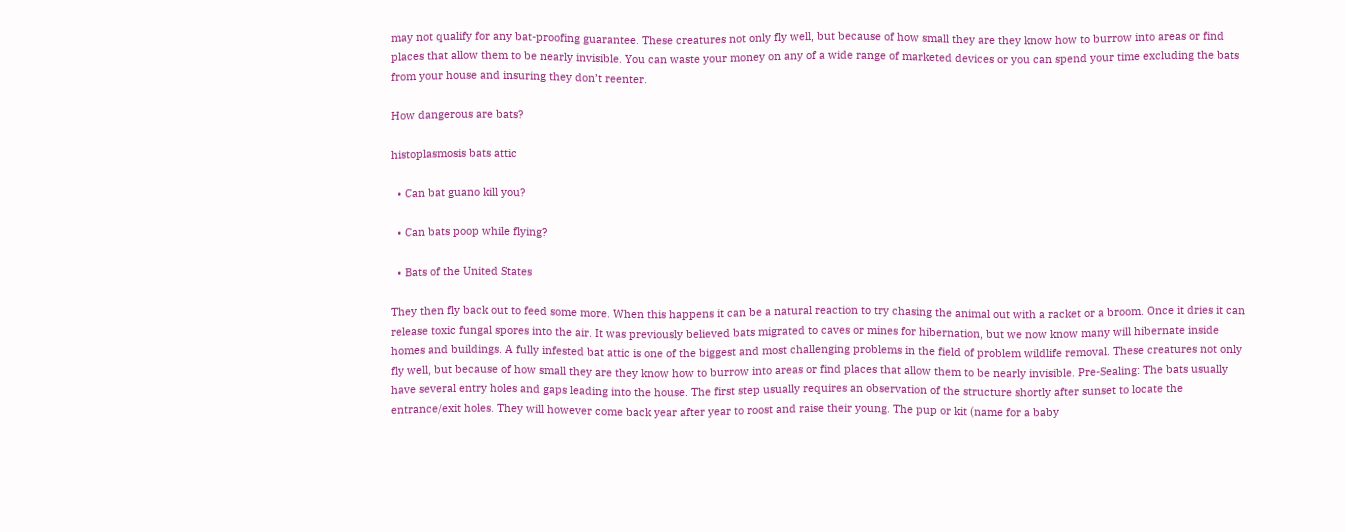may not qualify for any bat-proofing guarantee. These creatures not only fly well, but because of how small they are they know how to burrow into areas or find places that allow them to be nearly invisible. You can waste your money on any of a wide range of marketed devices or you can spend your time excluding the bats from your house and insuring they don’t reenter.

How dangerous are bats?

histoplasmosis bats attic

  • Can bat guano kill you?

  • Can bats poop while flying?

  • Bats of the United States

They then fly back out to feed some more. When this happens it can be a natural reaction to try chasing the animal out with a racket or a broom. Once it dries it can release toxic fungal spores into the air. It was previously believed bats migrated to caves or mines for hibernation, but we now know many will hibernate inside homes and buildings. A fully infested bat attic is one of the biggest and most challenging problems in the field of problem wildlife removal. These creatures not only fly well, but because of how small they are they know how to burrow into areas or find places that allow them to be nearly invisible. Pre-Sealing: The bats usually have several entry holes and gaps leading into the house. The first step usually requires an observation of the structure shortly after sunset to locate the entrance/exit holes. They will however come back year after year to roost and raise their young. The pup or kit (name for a baby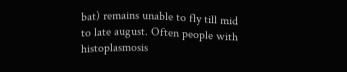bat) remains unable to fly till mid to late august. Often people with histoplasmosis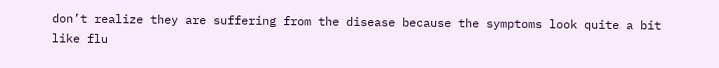don’t realize they are suffering from the disease because the symptoms look quite a bit like flu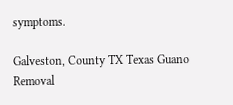symptoms.

Galveston, County TX Texas Guano Removal